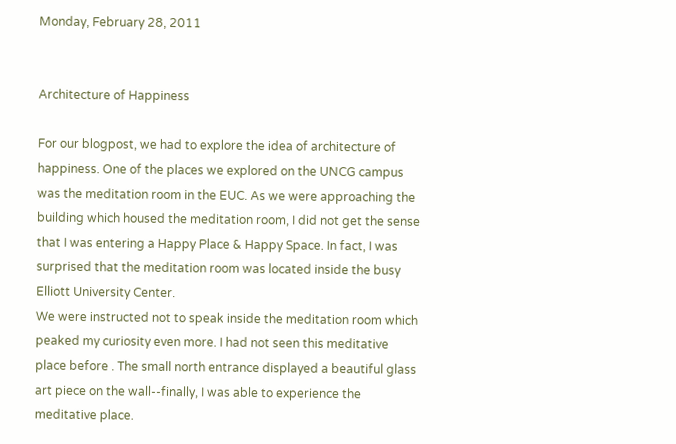Monday, February 28, 2011


Architecture of Happiness

For our blogpost, we had to explore the idea of architecture of happiness. One of the places we explored on the UNCG campus was the meditation room in the EUC. As we were approaching the building which housed the meditation room, I did not get the sense that I was entering a Happy Place & Happy Space. In fact, I was surprised that the meditation room was located inside the busy Elliott University Center.
We were instructed not to speak inside the meditation room which peaked my curiosity even more. I had not seen this meditative place before . The small north entrance displayed a beautiful glass art piece on the wall--finally, I was able to experience the meditative place.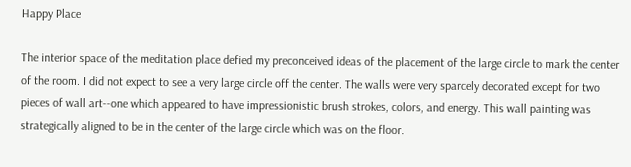Happy Place

The interior space of the meditation place defied my preconceived ideas of the placement of the large circle to mark the center of the room. I did not expect to see a very large circle off the center. The walls were very sparcely decorated except for two pieces of wall art--one which appeared to have impressionistic brush strokes, colors, and energy. This wall painting was strategically aligned to be in the center of the large circle which was on the floor.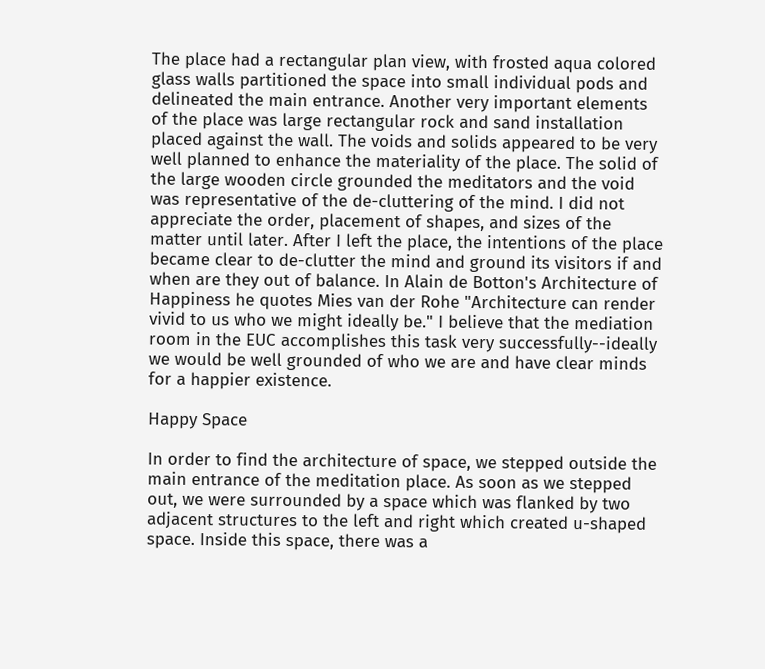The place had a rectangular plan view, with frosted aqua colored glass walls partitioned the space into small individual pods and delineated the main entrance. Another very important elements of the place was large rectangular rock and sand installation placed against the wall. The voids and solids appeared to be very well planned to enhance the materiality of the place. The solid of the large wooden circle grounded the meditators and the void was representative of the de-cluttering of the mind. I did not appreciate the order, placement of shapes, and sizes of the matter until later. After I left the place, the intentions of the place became clear to de-clutter the mind and ground its visitors if and when are they out of balance. In Alain de Botton's Architecture of Happiness he quotes Mies van der Rohe "Architecture can render vivid to us who we might ideally be." I believe that the mediation room in the EUC accomplishes this task very successfully--ideally we would be well grounded of who we are and have clear minds for a happier existence.

Happy Space

In order to find the architecture of space, we stepped outside the main entrance of the meditation place. As soon as we stepped out, we were surrounded by a space which was flanked by two adjacent structures to the left and right which created u-shaped space. Inside this space, there was a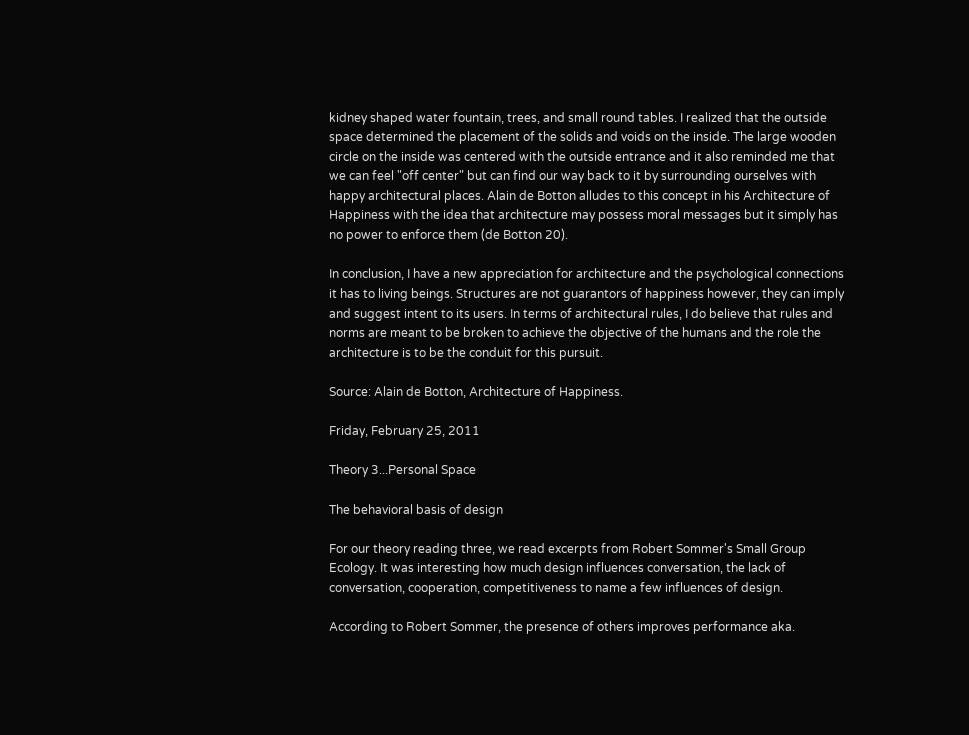kidney shaped water fountain, trees, and small round tables. I realized that the outside space determined the placement of the solids and voids on the inside. The large wooden circle on the inside was centered with the outside entrance and it also reminded me that we can feel "off center" but can find our way back to it by surrounding ourselves with happy architectural places. Alain de Botton alludes to this concept in his Architecture of Happiness with the idea that architecture may possess moral messages but it simply has no power to enforce them (de Botton 20).

In conclusion, I have a new appreciation for architecture and the psychological connections it has to living beings. Structures are not guarantors of happiness however, they can imply and suggest intent to its users. In terms of architectural rules, I do believe that rules and norms are meant to be broken to achieve the objective of the humans and the role the architecture is to be the conduit for this pursuit.

Source: Alain de Botton, Architecture of Happiness.

Friday, February 25, 2011

Theory 3...Personal Space

The behavioral basis of design

For our theory reading three, we read excerpts from Robert Sommer's Small Group Ecology. It was interesting how much design influences conversation, the lack of conversation, cooperation, competitiveness to name a few influences of design.

According to Robert Sommer, the presence of others improves performance aka.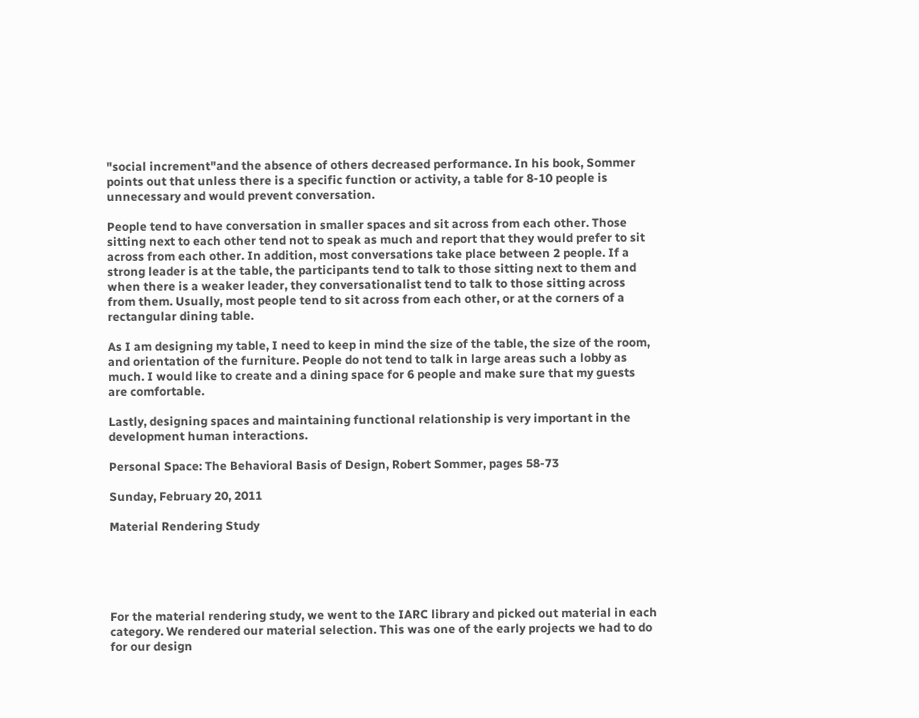"social increment"and the absence of others decreased performance. In his book, Sommer points out that unless there is a specific function or activity, a table for 8-10 people is unnecessary and would prevent conversation.

People tend to have conversation in smaller spaces and sit across from each other. Those sitting next to each other tend not to speak as much and report that they would prefer to sit across from each other. In addition, most conversations take place between 2 people. If a strong leader is at the table, the participants tend to talk to those sitting next to them and when there is a weaker leader, they conversationalist tend to talk to those sitting across from them. Usually, most people tend to sit across from each other, or at the corners of a rectangular dining table.

As I am designing my table, I need to keep in mind the size of the table, the size of the room, and orientation of the furniture. People do not tend to talk in large areas such a lobby as much. I would like to create and a dining space for 6 people and make sure that my guests are comfortable.

Lastly, designing spaces and maintaining functional relationship is very important in the development human interactions.

Personal Space: The Behavioral Basis of Design, Robert Sommer, pages 58-73

Sunday, February 20, 2011

Material Rendering Study





For the material rendering study, we went to the IARC library and picked out material in each category. We rendered our material selection. This was one of the early projects we had to do for our design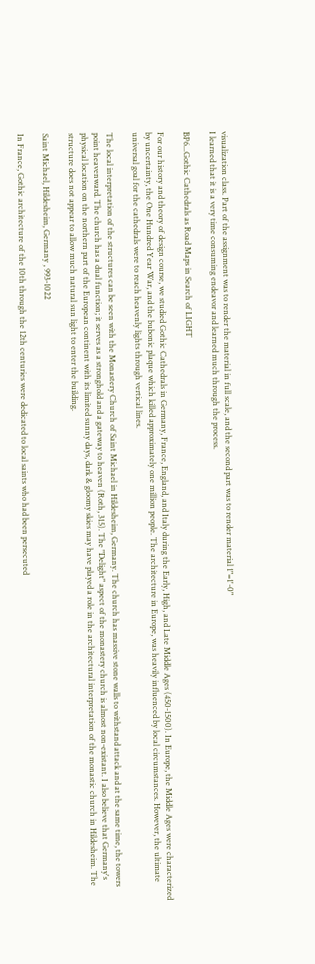visualization class. Part of the assignment was to render the material in full scale, and the second part was to render material 1"=1'-0"
I learned that it is a very time consuming endeavor and learned much through the process.

BP6...Gothic Cathedrals as Road Maps in Search of LIGHT

For our history and theory of design course, we studied Gothic Cathedrals in Germany, France, England, and Italy during the Early, High, and Late Middle Ages (450-1500). In Europe, the Middle Ages were characterized by uncertainty, the One Hundred Year War, and the bubonic plaque which killed approximately one million people. The architecture in Europe, was heavily influenced by local circumstances. However, the ultimate universal goal for the cathedrals were to reach heavenly lights through vertical lines.

The local interpretation of the structures can be seen with the Monastery Church of Saint Michael in Hildesheim, Germany. The church has massive stone walls to withstand attack and at the same time, the towers point heavenward. The church has a dual function; it serves as a stronghold and a gateway to heaven (Roth, 315). The "Delight" aspect of the monastery church is almost non-existant. I also believe that Germany's physical location on the northern part of the European continent with its limited sunny days, dark & gloomy skies may have played a role in the architectural interpretation of the monastic church in Hildesheim. The structure does not appear to allow much natural sun light to enter the building.

Saint Michael, Hildesheim, Germany , 993-1022

In France, Gothic architecture of the 10th through the 12th centuries were dedicated to local saints who had been persecuted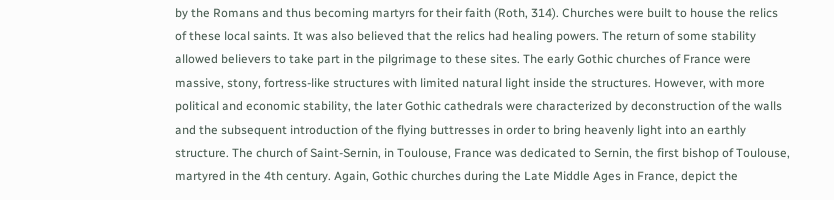by the Romans and thus becoming martyrs for their faith (Roth, 314). Churches were built to house the relics of these local saints. It was also believed that the relics had healing powers. The return of some stability allowed believers to take part in the pilgrimage to these sites. The early Gothic churches of France were massive, stony, fortress-like structures with limited natural light inside the structures. However, with more political and economic stability, the later Gothic cathedrals were characterized by deconstruction of the walls and the subsequent introduction of the flying buttresses in order to bring heavenly light into an earthly structure. The church of Saint-Sernin, in Toulouse, France was dedicated to Sernin, the first bishop of Toulouse, martyred in the 4th century. Again, Gothic churches during the Late Middle Ages in France, depict the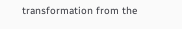transformation from the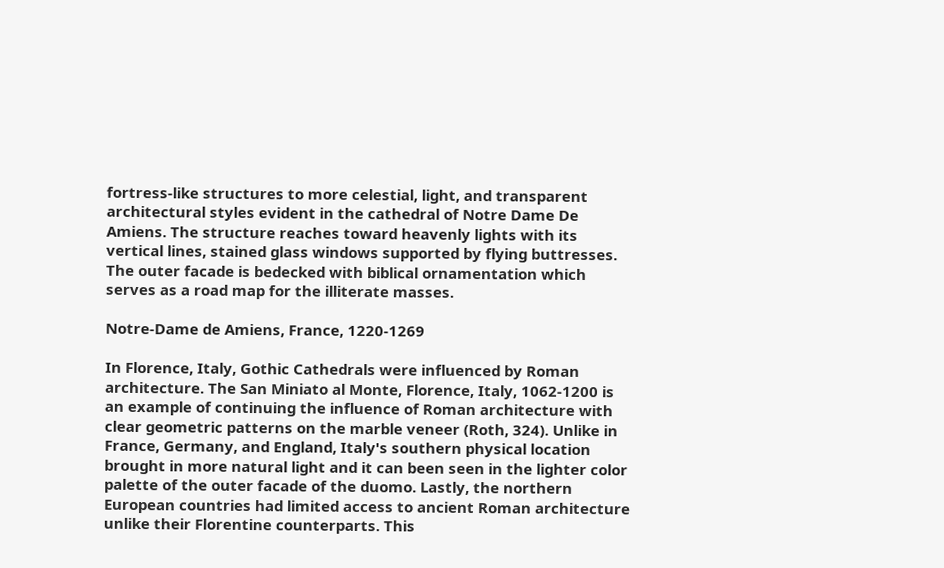fortress-like structures to more celestial, light, and transparent architectural styles evident in the cathedral of Notre Dame De Amiens. The structure reaches toward heavenly lights with its vertical lines, stained glass windows supported by flying buttresses. The outer facade is bedecked with biblical ornamentation which serves as a road map for the illiterate masses.

Notre-Dame de Amiens, France, 1220-1269

In Florence, Italy, Gothic Cathedrals were influenced by Roman architecture. The San Miniato al Monte, Florence, Italy, 1062-1200 is an example of continuing the influence of Roman architecture with clear geometric patterns on the marble veneer (Roth, 324). Unlike in France, Germany, and England, Italy's southern physical location brought in more natural light and it can been seen in the lighter color palette of the outer facade of the duomo. Lastly, the northern European countries had limited access to ancient Roman architecture unlike their Florentine counterparts. This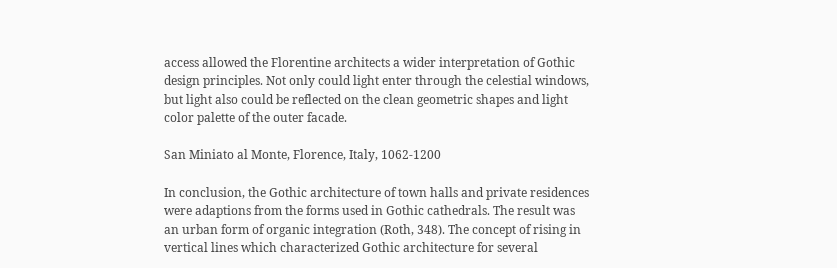access allowed the Florentine architects a wider interpretation of Gothic design principles. Not only could light enter through the celestial windows, but light also could be reflected on the clean geometric shapes and light color palette of the outer facade.

San Miniato al Monte, Florence, Italy, 1062-1200

In conclusion, the Gothic architecture of town halls and private residences were adaptions from the forms used in Gothic cathedrals. The result was an urban form of organic integration (Roth, 348). The concept of rising in vertical lines which characterized Gothic architecture for several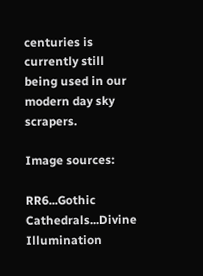centuries is currently still being used in our modern day sky scrapers.

Image sources:

RR6...Gothic Cathedrals...Divine Illumination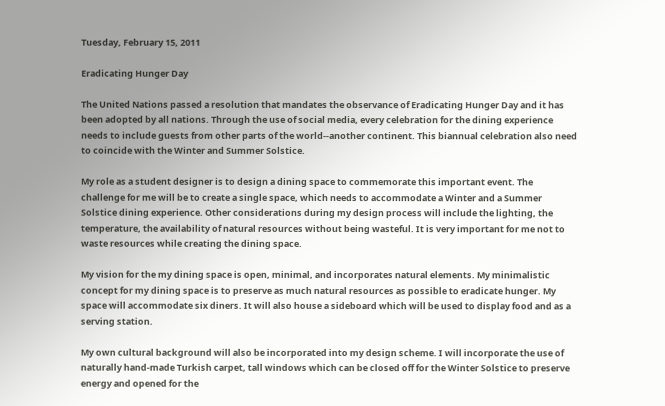Tuesday, February 15, 2011

Eradicating Hunger Day

The United Nations passed a resolution that mandates the observance of Eradicating Hunger Day and it has been adopted by all nations. Through the use of social media, every celebration for the dining experience needs to include guests from other parts of the world--another continent. This biannual celebration also need to coincide with the Winter and Summer Solstice.

My role as a student designer is to design a dining space to commemorate this important event. The challenge for me will be to create a single space, which needs to accommodate a Winter and a Summer Solstice dining experience. Other considerations during my design process will include the lighting, the temperature, the availability of natural resources without being wasteful. It is very important for me not to waste resources while creating the dining space.

My vision for the my dining space is open, minimal, and incorporates natural elements. My minimalistic concept for my dining space is to preserve as much natural resources as possible to eradicate hunger. My space will accommodate six diners. It will also house a sideboard which will be used to display food and as a serving station.

My own cultural background will also be incorporated into my design scheme. I will incorporate the use of naturally hand-made Turkish carpet, tall windows which can be closed off for the Winter Solstice to preserve energy and opened for the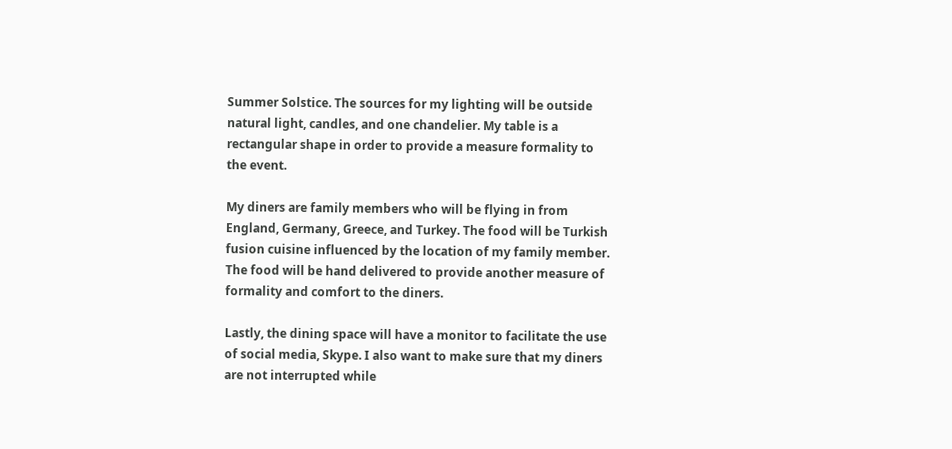Summer Solstice. The sources for my lighting will be outside natural light, candles, and one chandelier. My table is a rectangular shape in order to provide a measure formality to the event.

My diners are family members who will be flying in from England, Germany, Greece, and Turkey. The food will be Turkish fusion cuisine influenced by the location of my family member. The food will be hand delivered to provide another measure of formality and comfort to the diners.

Lastly, the dining space will have a monitor to facilitate the use of social media, Skype. I also want to make sure that my diners are not interrupted while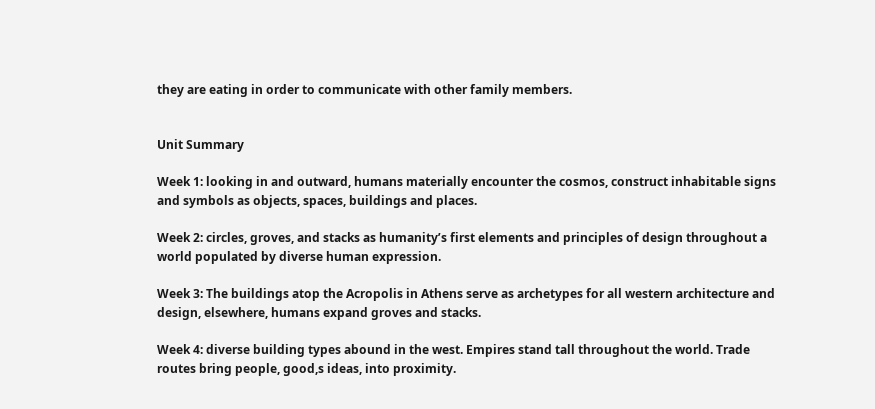they are eating in order to communicate with other family members.


Unit Summary

Week 1: looking in and outward, humans materially encounter the cosmos, construct inhabitable signs and symbols as objects, spaces, buildings and places.

Week 2: circles, groves, and stacks as humanity’s first elements and principles of design throughout a world populated by diverse human expression.

Week 3: The buildings atop the Acropolis in Athens serve as archetypes for all western architecture and design, elsewhere, humans expand groves and stacks.

Week 4: diverse building types abound in the west. Empires stand tall throughout the world. Trade routes bring people, good,s ideas, into proximity.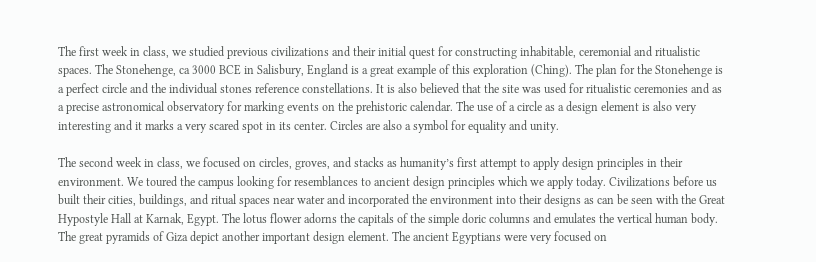The first week in class, we studied previous civilizations and their initial quest for constructing inhabitable, ceremonial and ritualistic spaces. The Stonehenge, ca 3000 BCE in Salisbury, England is a great example of this exploration (Ching). The plan for the Stonehenge is a perfect circle and the individual stones reference constellations. It is also believed that the site was used for ritualistic ceremonies and as a precise astronomical observatory for marking events on the prehistoric calendar. The use of a circle as a design element is also very interesting and it marks a very scared spot in its center. Circles are also a symbol for equality and unity.

The second week in class, we focused on circles, groves, and stacks as humanity’s first attempt to apply design principles in their environment. We toured the campus looking for resemblances to ancient design principles which we apply today. Civilizations before us built their cities, buildings, and ritual spaces near water and incorporated the environment into their designs as can be seen with the Great Hypostyle Hall at Karnak, Egypt. The lotus flower adorns the capitals of the simple doric columns and emulates the vertical human body. The great pyramids of Giza depict another important design element. The ancient Egyptians were very focused on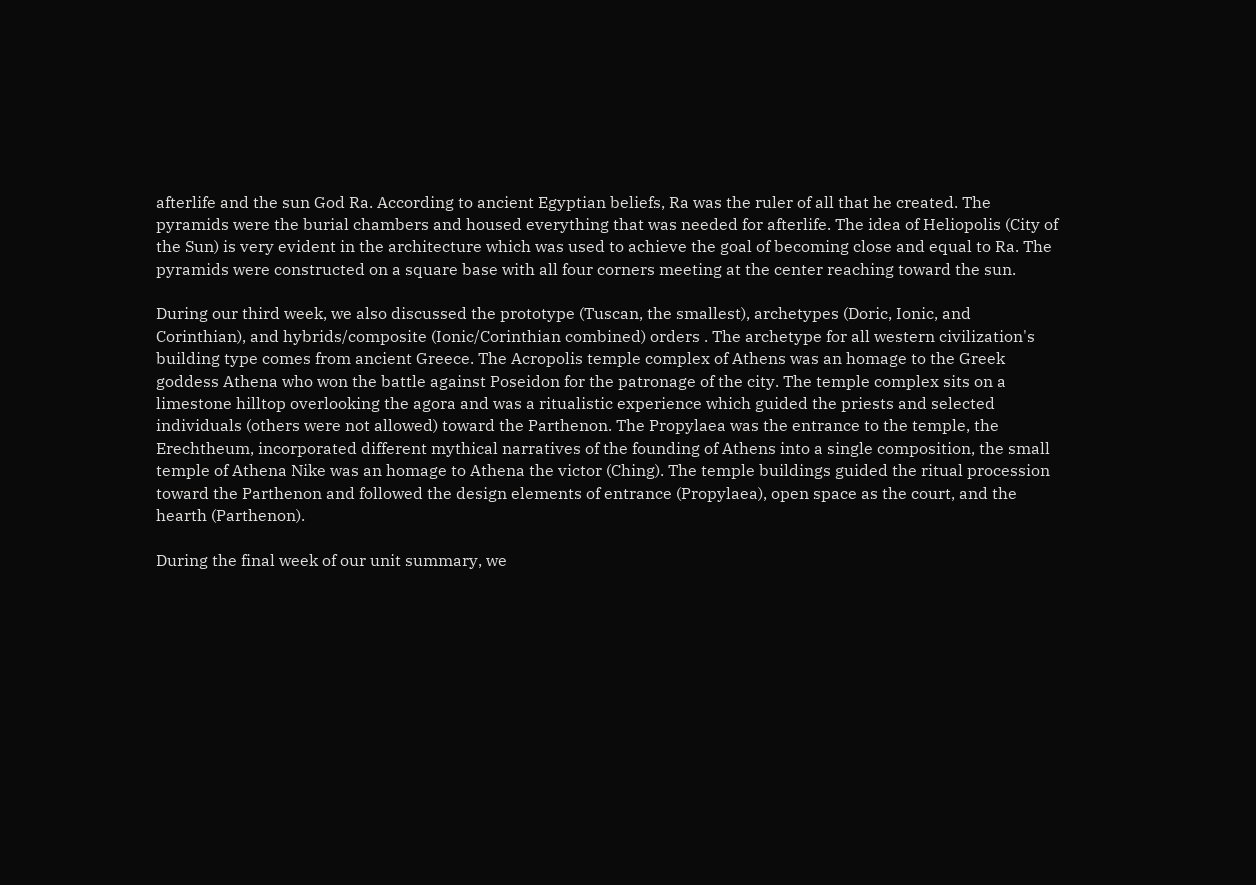afterlife and the sun God Ra. According to ancient Egyptian beliefs, Ra was the ruler of all that he created. The pyramids were the burial chambers and housed everything that was needed for afterlife. The idea of Heliopolis (City of the Sun) is very evident in the architecture which was used to achieve the goal of becoming close and equal to Ra. The pyramids were constructed on a square base with all four corners meeting at the center reaching toward the sun.

During our third week, we also discussed the prototype (Tuscan, the smallest), archetypes (Doric, Ionic, and Corinthian), and hybrids/composite (Ionic/Corinthian combined) orders . The archetype for all western civilization's building type comes from ancient Greece. The Acropolis temple complex of Athens was an homage to the Greek goddess Athena who won the battle against Poseidon for the patronage of the city. The temple complex sits on a limestone hilltop overlooking the agora and was a ritualistic experience which guided the priests and selected individuals (others were not allowed) toward the Parthenon. The Propylaea was the entrance to the temple, the Erechtheum, incorporated different mythical narratives of the founding of Athens into a single composition, the small temple of Athena Nike was an homage to Athena the victor (Ching). The temple buildings guided the ritual procession toward the Parthenon and followed the design elements of entrance (Propylaea), open space as the court, and the hearth (Parthenon).

During the final week of our unit summary, we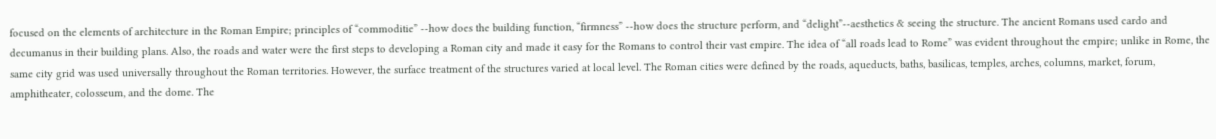focused on the elements of architecture in the Roman Empire; principles of “commoditie” --how does the building function, “firmness” --how does the structure perform, and “delight”--aesthetics & seeing the structure. The ancient Romans used cardo and decumanus in their building plans. Also, the roads and water were the first steps to developing a Roman city and made it easy for the Romans to control their vast empire. The idea of “all roads lead to Rome” was evident throughout the empire; unlike in Rome, the same city grid was used universally throughout the Roman territories. However, the surface treatment of the structures varied at local level. The Roman cities were defined by the roads, aqueducts, baths, basilicas, temples, arches, columns, market, forum, amphitheater, colosseum, and the dome. The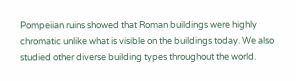Pompeiian ruins showed that Roman buildings were highly chromatic unlike what is visible on the buildings today. We also studied other diverse building types throughout the world.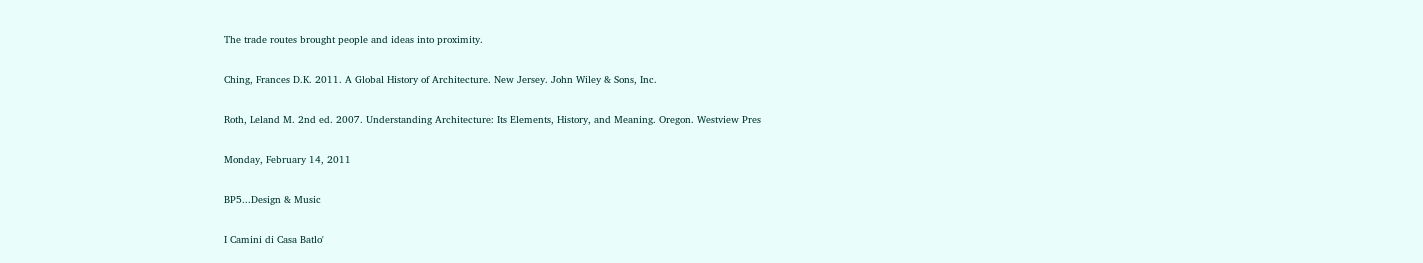The trade routes brought people and ideas into proximity.

Ching, Frances D.K. 2011. A Global History of Architecture. New Jersey. John Wiley & Sons, Inc.

Roth, Leland M. 2nd ed. 2007. Understanding Architecture: Its Elements, History, and Meaning. Oregon. Westview Pres

Monday, February 14, 2011

BP5...Design & Music

I Camini di Casa Batlo'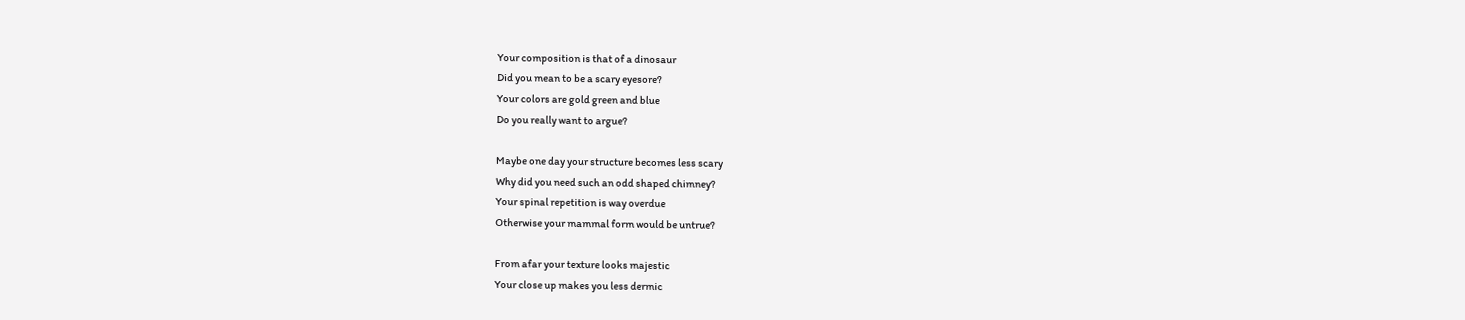Your composition is that of a dinosaur
Did you mean to be a scary eyesore?
Your colors are gold green and blue
Do you really want to argue?

Maybe one day your structure becomes less scary
Why did you need such an odd shaped chimney?
Your spinal repetition is way overdue
Otherwise your mammal form would be untrue?

From afar your texture looks majestic
Your close up makes you less dermic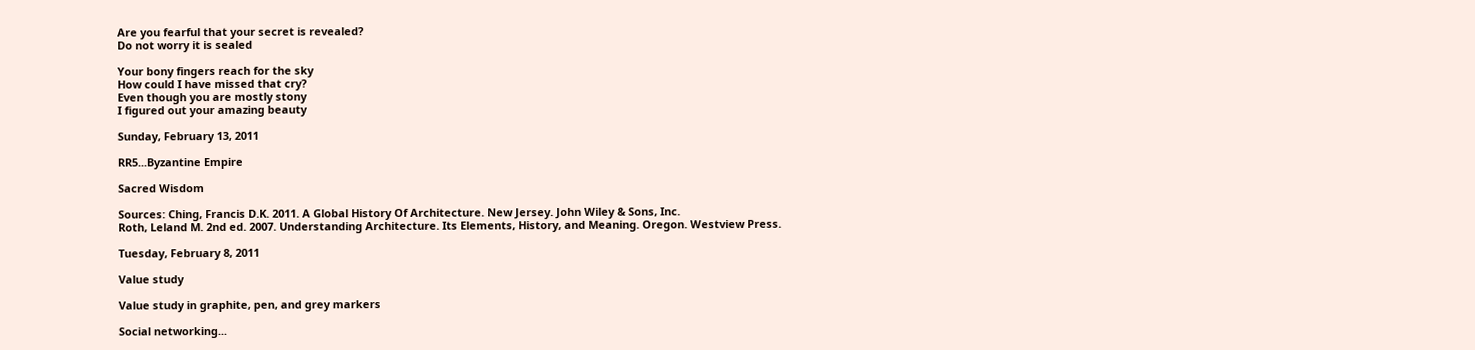Are you fearful that your secret is revealed?
Do not worry it is sealed

Your bony fingers reach for the sky
How could I have missed that cry?
Even though you are mostly stony
I figured out your amazing beauty

Sunday, February 13, 2011

RR5...Byzantine Empire

Sacred Wisdom

Sources: Ching, Francis D.K. 2011. A Global History Of Architecture. New Jersey. John Wiley & Sons, Inc.
Roth, Leland M. 2nd ed. 2007. Understanding Architecture. Its Elements, History, and Meaning. Oregon. Westview Press.

Tuesday, February 8, 2011

Value study

Value study in graphite, pen, and grey markers

Social networking...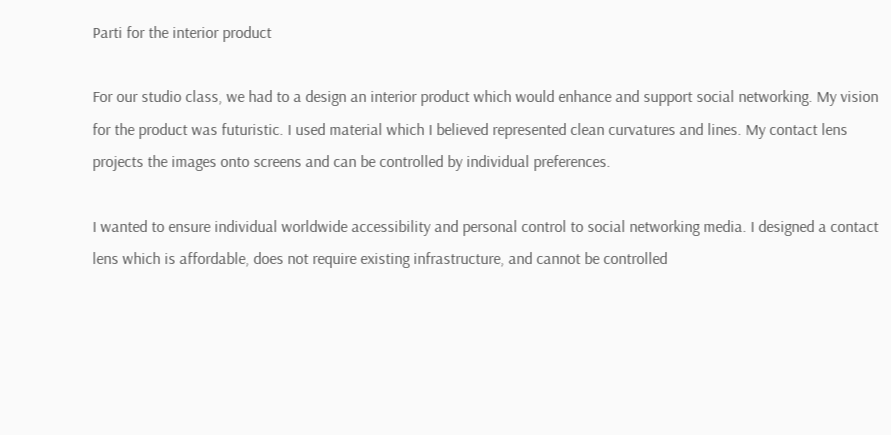Parti for the interior product

For our studio class, we had to a design an interior product which would enhance and support social networking. My vision for the product was futuristic. I used material which I believed represented clean curvatures and lines. My contact lens projects the images onto screens and can be controlled by individual preferences.

I wanted to ensure individual worldwide accessibility and personal control to social networking media. I designed a contact lens which is affordable, does not require existing infrastructure, and cannot be controlled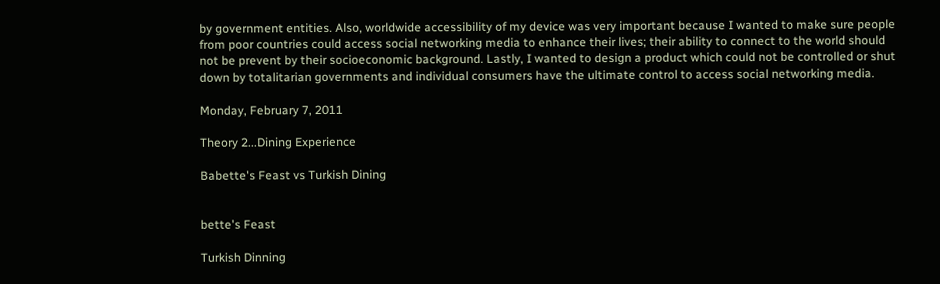by government entities. Also, worldwide accessibility of my device was very important because I wanted to make sure people from poor countries could access social networking media to enhance their lives; their ability to connect to the world should not be prevent by their socioeconomic background. Lastly, I wanted to design a product which could not be controlled or shut down by totalitarian governments and individual consumers have the ultimate control to access social networking media.

Monday, February 7, 2011

Theory 2...Dining Experience

Babette's Feast vs Turkish Dining


bette's Feast

Turkish Dinning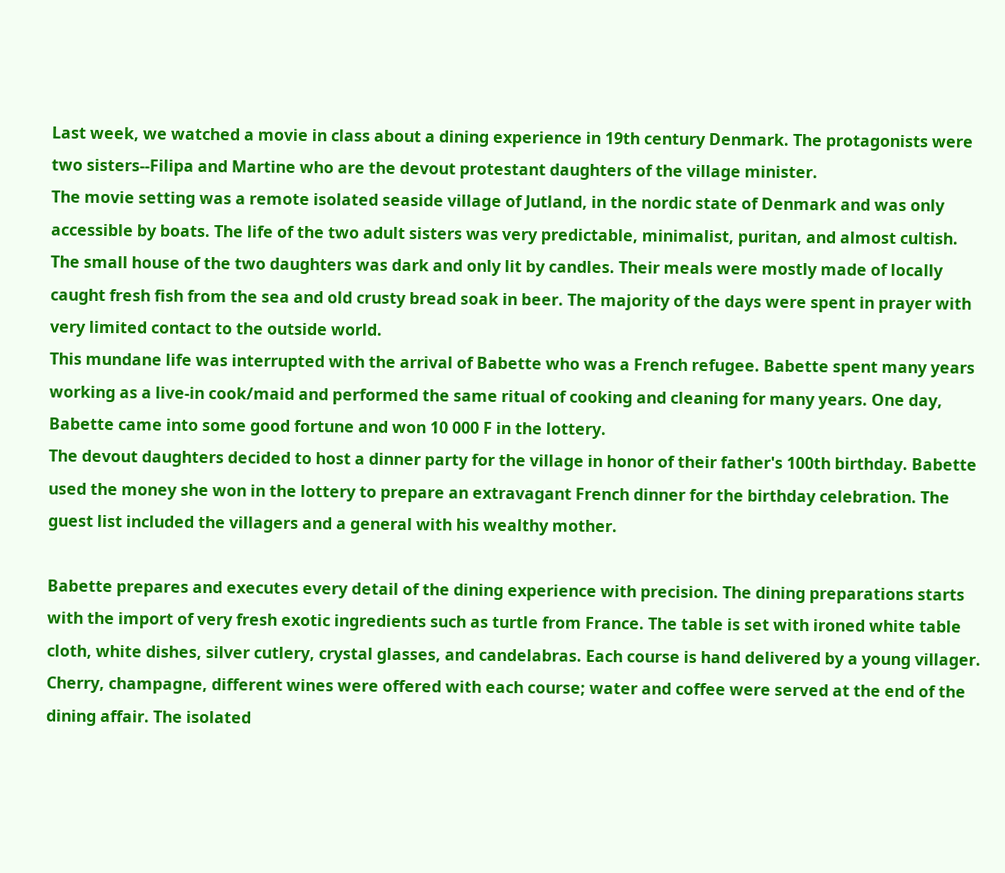Last week, we watched a movie in class about a dining experience in 19th century Denmark. The protagonists were two sisters--Filipa and Martine who are the devout protestant daughters of the village minister.
The movie setting was a remote isolated seaside village of Jutland, in the nordic state of Denmark and was only accessible by boats. The life of the two adult sisters was very predictable, minimalist, puritan, and almost cultish.
The small house of the two daughters was dark and only lit by candles. Their meals were mostly made of locally caught fresh fish from the sea and old crusty bread soak in beer. The majority of the days were spent in prayer with very limited contact to the outside world.
This mundane life was interrupted with the arrival of Babette who was a French refugee. Babette spent many years working as a live-in cook/maid and performed the same ritual of cooking and cleaning for many years. One day, Babette came into some good fortune and won 10 000 F in the lottery.
The devout daughters decided to host a dinner party for the village in honor of their father's 100th birthday. Babette used the money she won in the lottery to prepare an extravagant French dinner for the birthday celebration. The guest list included the villagers and a general with his wealthy mother.

Babette prepares and executes every detail of the dining experience with precision. The dining preparations starts with the import of very fresh exotic ingredients such as turtle from France. The table is set with ironed white table cloth, white dishes, silver cutlery, crystal glasses, and candelabras. Each course is hand delivered by a young villager. Cherry, champagne, different wines were offered with each course; water and coffee were served at the end of the dining affair. The isolated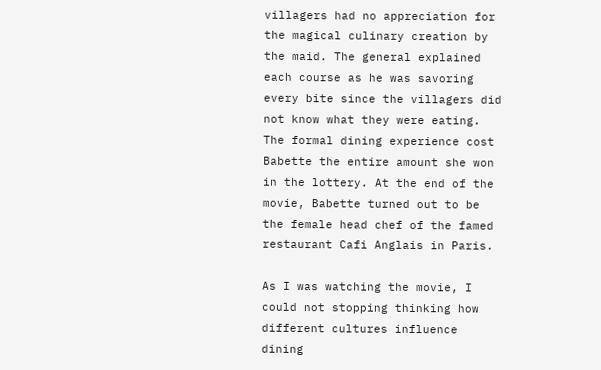villagers had no appreciation for the magical culinary creation by the maid. The general explained each course as he was savoring every bite since the villagers did not know what they were eating. The formal dining experience cost Babette the entire amount she won in the lottery. At the end of the movie, Babette turned out to be the female head chef of the famed restaurant Cafi Anglais in Paris.

As I was watching the movie, I could not stopping thinking how different cultures influence dining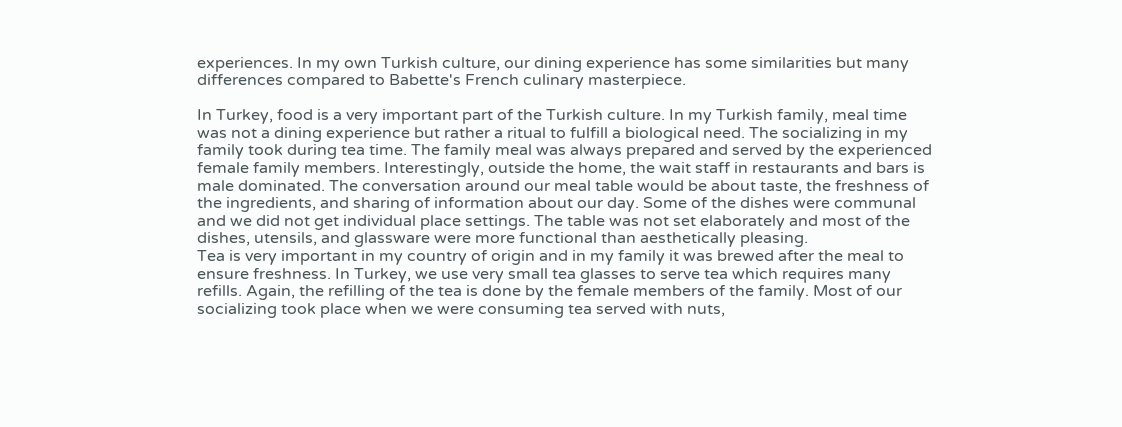experiences. In my own Turkish culture, our dining experience has some similarities but many differences compared to Babette's French culinary masterpiece.

In Turkey, food is a very important part of the Turkish culture. In my Turkish family, meal time was not a dining experience but rather a ritual to fulfill a biological need. The socializing in my family took during tea time. The family meal was always prepared and served by the experienced female family members. Interestingly, outside the home, the wait staff in restaurants and bars is male dominated. The conversation around our meal table would be about taste, the freshness of the ingredients, and sharing of information about our day. Some of the dishes were communal and we did not get individual place settings. The table was not set elaborately and most of the dishes, utensils, and glassware were more functional than aesthetically pleasing.
Tea is very important in my country of origin and in my family it was brewed after the meal to ensure freshness. In Turkey, we use very small tea glasses to serve tea which requires many refills. Again, the refilling of the tea is done by the female members of the family. Most of our socializing took place when we were consuming tea served with nuts,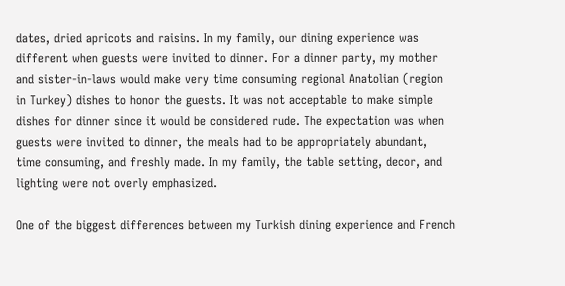dates, dried apricots and raisins. In my family, our dining experience was different when guests were invited to dinner. For a dinner party, my mother and sister-in-laws would make very time consuming regional Anatolian (region in Turkey) dishes to honor the guests. It was not acceptable to make simple dishes for dinner since it would be considered rude. The expectation was when guests were invited to dinner, the meals had to be appropriately abundant, time consuming, and freshly made. In my family, the table setting, decor, and lighting were not overly emphasized.

One of the biggest differences between my Turkish dining experience and French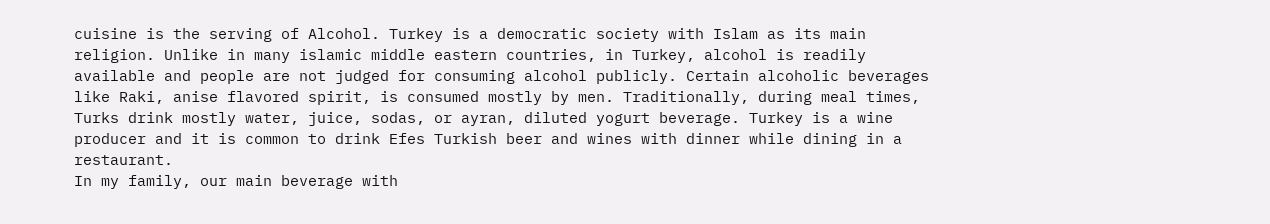cuisine is the serving of Alcohol. Turkey is a democratic society with Islam as its main religion. Unlike in many islamic middle eastern countries, in Turkey, alcohol is readily available and people are not judged for consuming alcohol publicly. Certain alcoholic beverages like Raki, anise flavored spirit, is consumed mostly by men. Traditionally, during meal times, Turks drink mostly water, juice, sodas, or ayran, diluted yogurt beverage. Turkey is a wine producer and it is common to drink Efes Turkish beer and wines with dinner while dining in a restaurant.
In my family, our main beverage with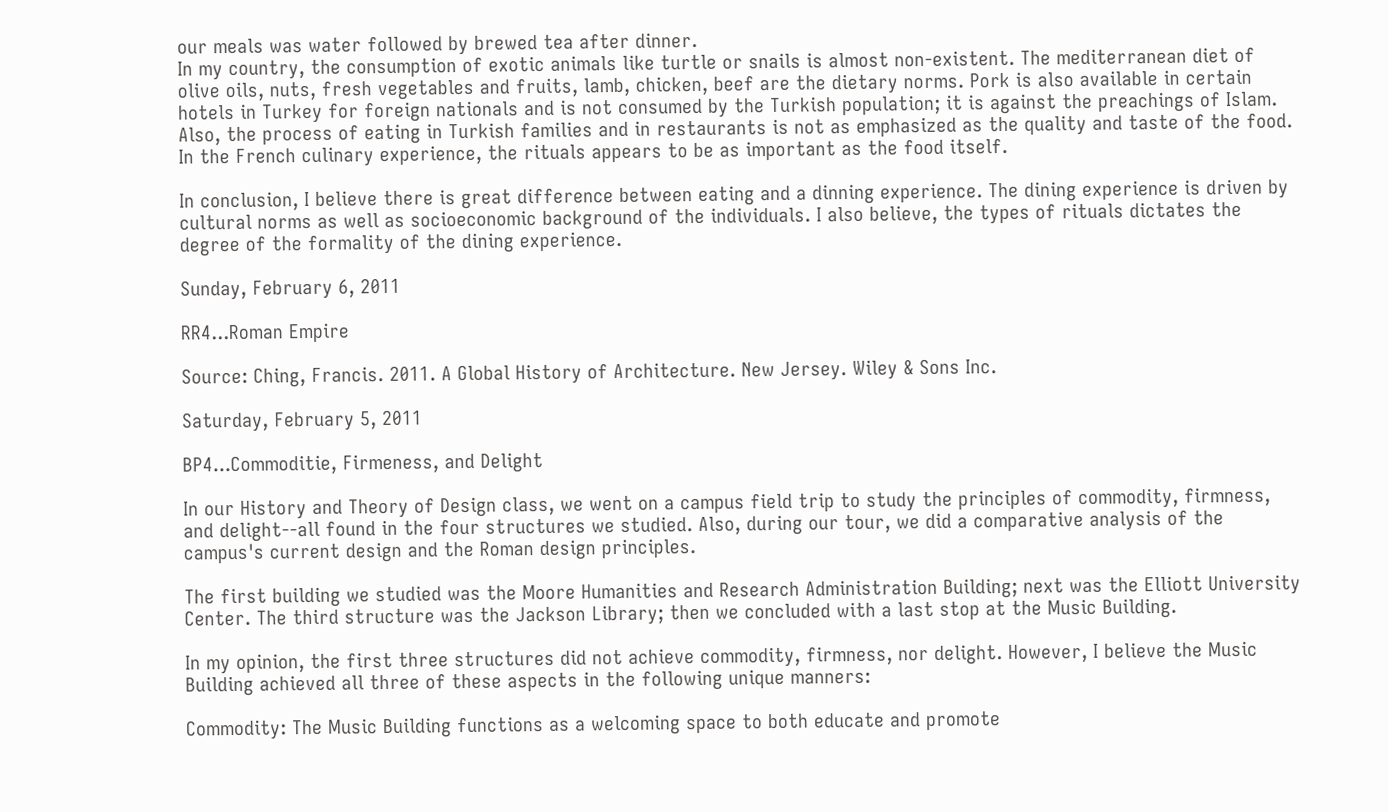our meals was water followed by brewed tea after dinner.
In my country, the consumption of exotic animals like turtle or snails is almost non-existent. The mediterranean diet of olive oils, nuts, fresh vegetables and fruits, lamb, chicken, beef are the dietary norms. Pork is also available in certain hotels in Turkey for foreign nationals and is not consumed by the Turkish population; it is against the preachings of Islam. Also, the process of eating in Turkish families and in restaurants is not as emphasized as the quality and taste of the food. In the French culinary experience, the rituals appears to be as important as the food itself.

In conclusion, I believe there is great difference between eating and a dinning experience. The dining experience is driven by cultural norms as well as socioeconomic background of the individuals. I also believe, the types of rituals dictates the degree of the formality of the dining experience.

Sunday, February 6, 2011

RR4...Roman Empire

Source: Ching, Francis. 2011. A Global History of Architecture. New Jersey. Wiley & Sons Inc.

Saturday, February 5, 2011

BP4...Commoditie, Firmeness, and Delight

In our History and Theory of Design class, we went on a campus field trip to study the principles of commodity, firmness, and delight--all found in the four structures we studied. Also, during our tour, we did a comparative analysis of the campus's current design and the Roman design principles.

The first building we studied was the Moore Humanities and Research Administration Building; next was the Elliott University Center. The third structure was the Jackson Library; then we concluded with a last stop at the Music Building.

In my opinion, the first three structures did not achieve commodity, firmness, nor delight. However, I believe the Music Building achieved all three of these aspects in the following unique manners:

Commodity: The Music Building functions as a welcoming space to both educate and promote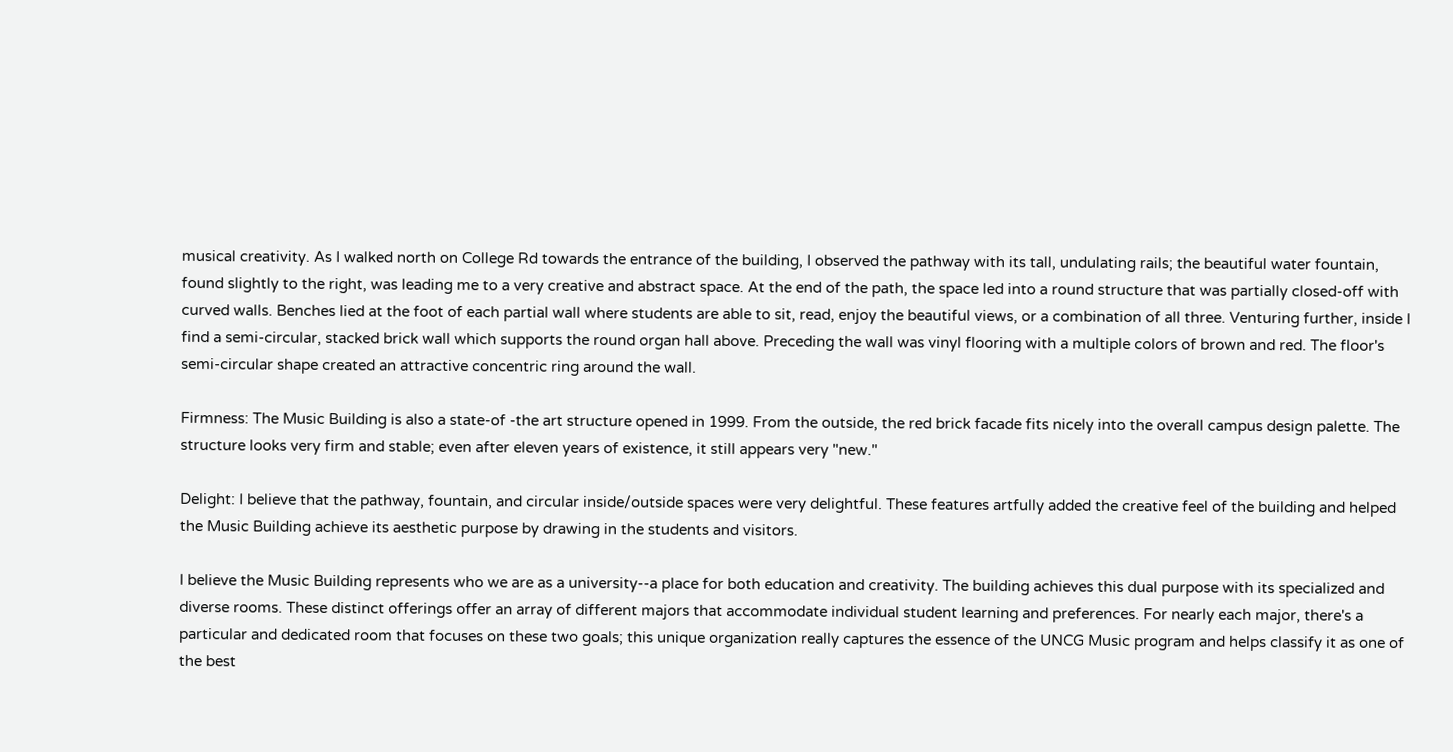musical creativity. As I walked north on College Rd towards the entrance of the building, I observed the pathway with its tall, undulating rails; the beautiful water fountain, found slightly to the right, was leading me to a very creative and abstract space. At the end of the path, the space led into a round structure that was partially closed-off with curved walls. Benches lied at the foot of each partial wall where students are able to sit, read, enjoy the beautiful views, or a combination of all three. Venturing further, inside I find a semi-circular, stacked brick wall which supports the round organ hall above. Preceding the wall was vinyl flooring with a multiple colors of brown and red. The floor's semi-circular shape created an attractive concentric ring around the wall.

Firmness: The Music Building is also a state-of -the art structure opened in 1999. From the outside, the red brick facade fits nicely into the overall campus design palette. The structure looks very firm and stable; even after eleven years of existence, it still appears very "new."

Delight: I believe that the pathway, fountain, and circular inside/outside spaces were very delightful. These features artfully added the creative feel of the building and helped the Music Building achieve its aesthetic purpose by drawing in the students and visitors.

I believe the Music Building represents who we are as a university--a place for both education and creativity. The building achieves this dual purpose with its specialized and diverse rooms. These distinct offerings offer an array of different majors that accommodate individual student learning and preferences. For nearly each major, there's a particular and dedicated room that focuses on these two goals; this unique organization really captures the essence of the UNCG Music program and helps classify it as one of the best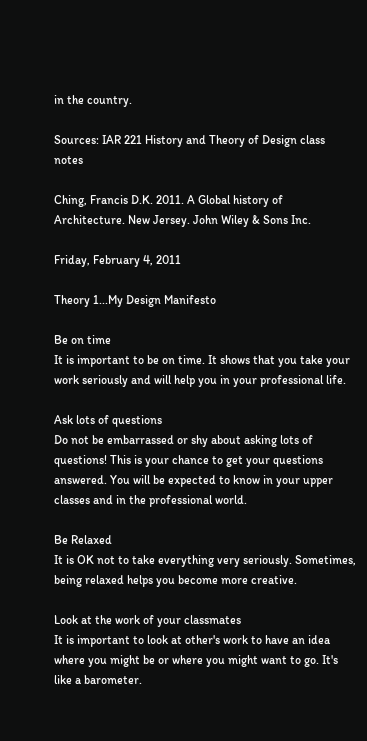in the country.

Sources: IAR 221 History and Theory of Design class notes

Ching, Francis D.K. 2011. A Global history of Architecture. New Jersey. John Wiley & Sons Inc.

Friday, February 4, 2011

Theory 1...My Design Manifesto

Be on time
It is important to be on time. It shows that you take your work seriously and will help you in your professional life.

Ask lots of questions
Do not be embarrassed or shy about asking lots of questions! This is your chance to get your questions answered. You will be expected to know in your upper classes and in the professional world.

Be Relaxed
It is OK not to take everything very seriously. Sometimes, being relaxed helps you become more creative.

Look at the work of your classmates
It is important to look at other's work to have an idea where you might be or where you might want to go. It's like a barometer.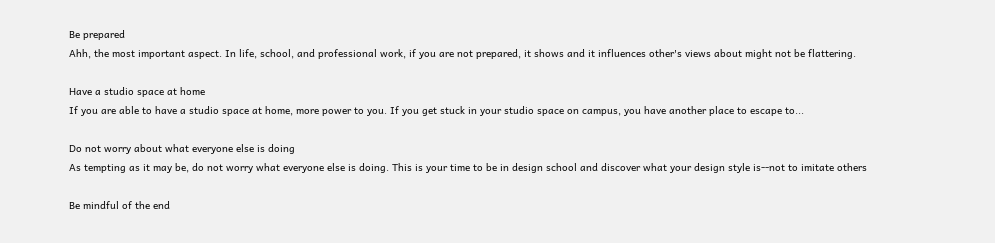Be prepared
Ahh, the most important aspect. In life, school, and professional work, if you are not prepared, it shows and it influences other's views about might not be flattering.

Have a studio space at home
If you are able to have a studio space at home, more power to you. If you get stuck in your studio space on campus, you have another place to escape to...

Do not worry about what everyone else is doing
As tempting as it may be, do not worry what everyone else is doing. This is your time to be in design school and discover what your design style is--not to imitate others

Be mindful of the end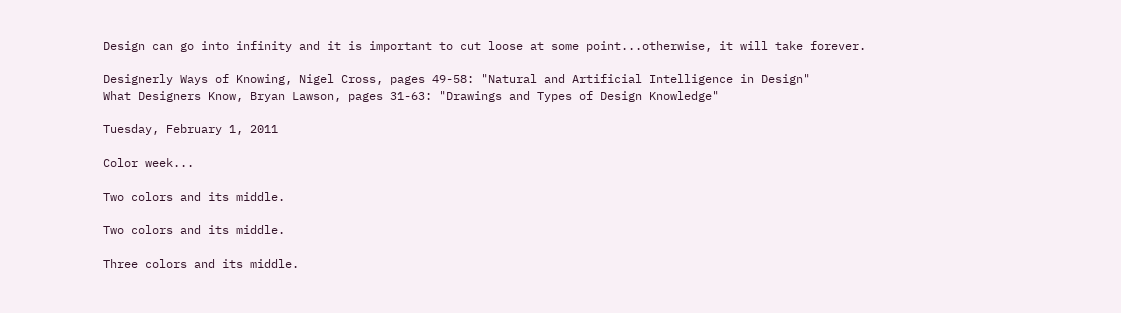Design can go into infinity and it is important to cut loose at some point...otherwise, it will take forever.

Designerly Ways of Knowing, Nigel Cross, pages 49-58: "Natural and Artificial Intelligence in Design"
What Designers Know, Bryan Lawson, pages 31-63: "Drawings and Types of Design Knowledge"

Tuesday, February 1, 2011

Color week...

Two colors and its middle.

Two colors and its middle.

Three colors and its middle.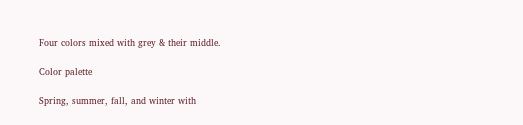Four colors mixed with grey & their middle.

Color palette

Spring, summer, fall, and winter with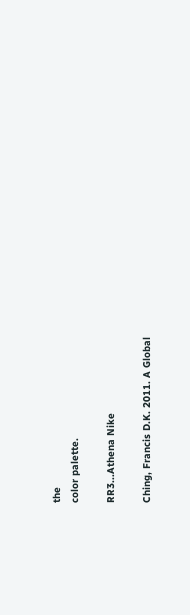the
color palette.

RR3...Athena Nike

Ching, Francis D.K. 2011. A Global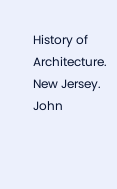History of Architecture. New Jersey. John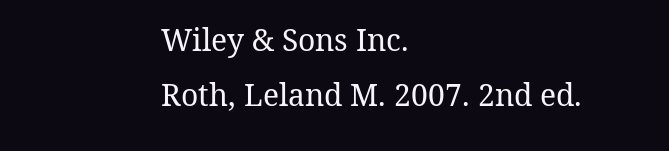Wiley & Sons Inc.
Roth, Leland M. 2007. 2nd ed.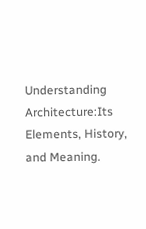Understanding Architecture:Its Elements, History, and Meaning.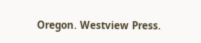Oregon. Westview Press.